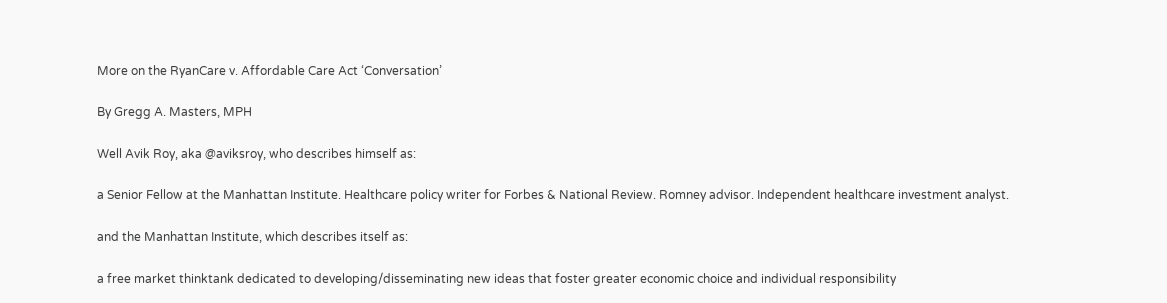More on the RyanCare v. Affordable Care Act ‘Conversation’

By Gregg A. Masters, MPH

Well Avik Roy, aka @aviksroy, who describes himself as:

a Senior Fellow at the Manhattan Institute. Healthcare policy writer for Forbes & National Review. Romney advisor. Independent healthcare investment analyst.

and the Manhattan Institute, which describes itself as:

a free market thinktank dedicated to developing/disseminating new ideas that foster greater economic choice and individual responsibility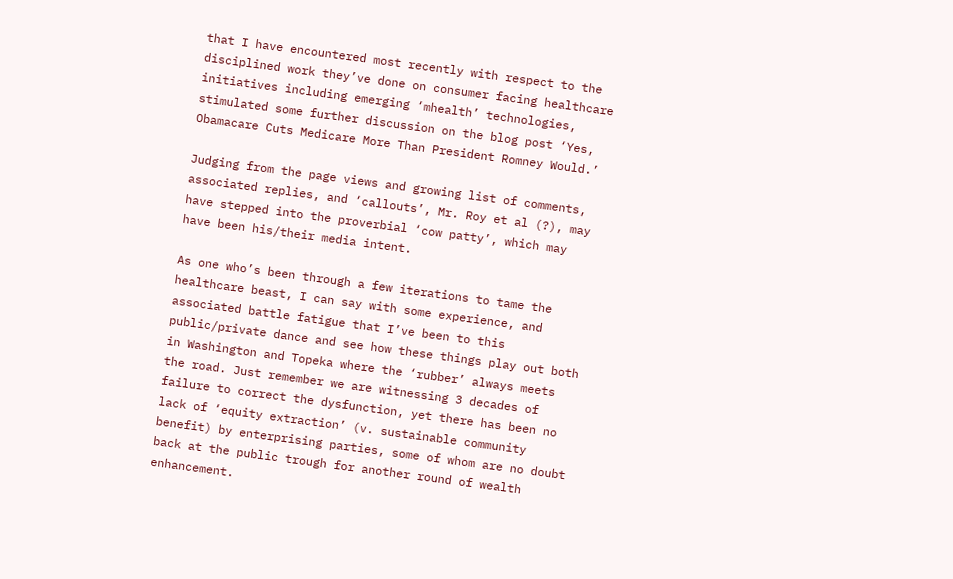that I have encountered most recently with respect to the disciplined work they’ve done on consumer facing healthcare initiatives including emerging ‘mhealth’ technologies, stimulated some further discussion on the blog post ‘Yes, Obamacare Cuts Medicare More Than President Romney Would.’

Judging from the page views and growing list of comments, associated replies, and ‘callouts’, Mr. Roy et al (?), may have stepped into the proverbial ‘cow patty’, which may have been his/their media intent.

As one who’s been through a few iterations to tame the healthcare beast, I can say with some experience, and associated battle fatigue that I’ve been to this public/private dance and see how these things play out both in Washington and Topeka where the ‘rubber’ always meets the road. Just remember we are witnessing 3 decades of failure to correct the dysfunction, yet there has been no lack of ‘equity extraction’ (v. sustainable community benefit) by enterprising parties, some of whom are no doubt back at the public trough for another round of wealth enhancement.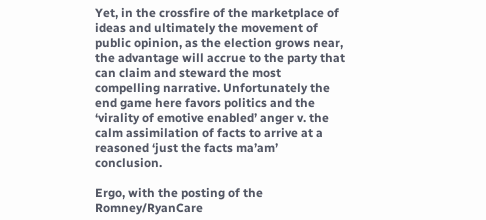Yet, in the crossfire of the marketplace of ideas and ultimately the movement of public opinion, as the election grows near, the advantage will accrue to the party that can claim and steward the most compelling narrative. Unfortunately the end game here favors politics and the ‘virality of emotive enabled’ anger v. the calm assimilation of facts to arrive at a reasoned ‘just the facts ma’am’ conclusion.

Ergo, with the posting of the Romney/RyanCare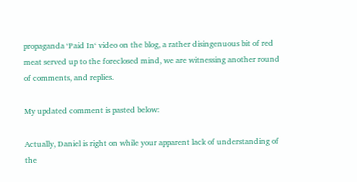propaganda ‘Paid In‘ video on the blog, a rather disingenuous bit of red meat served up to the foreclosed mind, we are witnessing another round of comments, and replies.

My updated comment is pasted below:

Actually, Daniel is right on while your apparent lack of understanding of the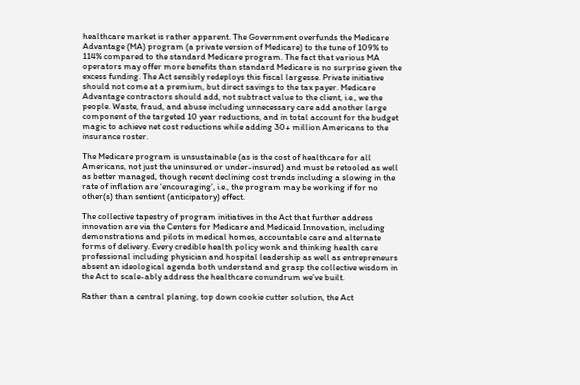healthcare market is rather apparent. The Government overfunds the Medicare Advantage (MA) program (a private version of Medicare) to the tune of 109% to 114% compared to the standard Medicare program. The fact that various MA operators may offer more benefits than standard Medicare is no surprise given the excess funding. The Act sensibly redeploys this fiscal largesse. Private initiative should not come at a premium, but direct savings to the tax payer. Medicare Advantage contractors should add, not subtract value to the client, i.e., we the people. Waste, fraud, and abuse including unnecessary care add another large component of the targeted 10 year reductions, and in total account for the budget magic to achieve net cost reductions while adding 30+ million Americans to the insurance roster.

The Medicare program is unsustainable (as is the cost of healthcare for all Americans, not just the uninsured or under-insured) and must be retooled as well as better managed, though recent declining cost trends including a slowing in the rate of inflation are ‘encouraging’, i.e., the program may be working if for no other(s) than sentient (anticipatory) effect.

The collective tapestry of program initiatives in the Act that further address innovation are via the Centers for Medicare and Medicaid Innovation, including demonstrations and pilots in medical homes, accountable care and alternate forms of delivery. Every credible health policy wonk and thinking health care professional including physician and hospital leadership as well as entrepreneurs absent an ideological agenda both understand and grasp the collective wisdom in the Act to scale-ably address the healthcare conundrum we’ve built.

Rather than a central planing, top down cookie cutter solution, the Act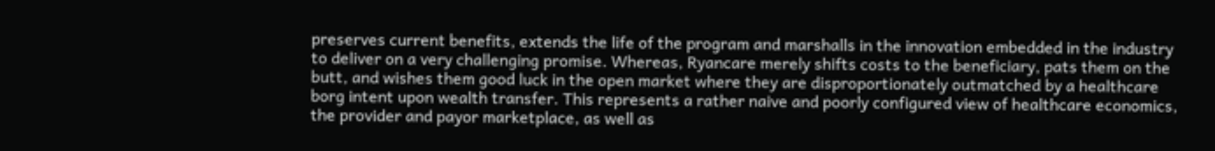preserves current benefits, extends the life of the program and marshalls in the innovation embedded in the industry to deliver on a very challenging promise. Whereas, Ryancare merely shifts costs to the beneficiary, pats them on the butt, and wishes them good luck in the open market where they are disproportionately outmatched by a healthcare borg intent upon wealth transfer. This represents a rather naive and poorly configured view of healthcare economics, the provider and payor marketplace, as well as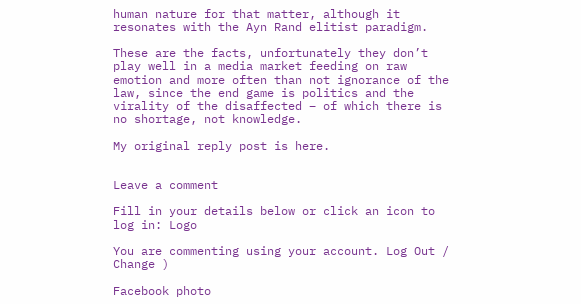human nature for that matter, although it resonates with the Ayn Rand elitist paradigm.

These are the facts, unfortunately they don’t play well in a media market feeding on raw emotion and more often than not ignorance of the law, since the end game is politics and the virality of the disaffected – of which there is no shortage, not knowledge.

My original reply post is here.


Leave a comment

Fill in your details below or click an icon to log in: Logo

You are commenting using your account. Log Out /  Change )

Facebook photo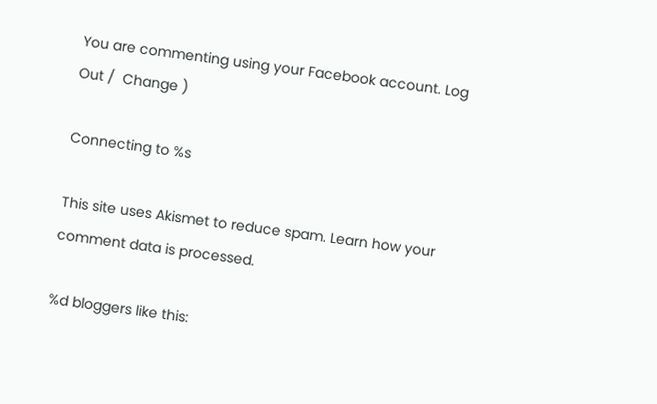You are commenting using your Facebook account. Log Out /  Change )

Connecting to %s

This site uses Akismet to reduce spam. Learn how your comment data is processed.

%d bloggers like this: